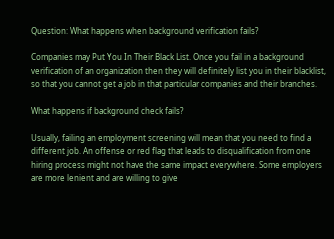Question: What happens when background verification fails?

Companies may Put You In Their Black List. Once you fail in a background verification of an organization then they will definitely list you in their blacklist, so that you cannot get a job in that particular companies and their branches.

What happens if background check fails?

Usually, failing an employment screening will mean that you need to find a different job. An offense or red flag that leads to disqualification from one hiring process might not have the same impact everywhere. Some employers are more lenient and are willing to give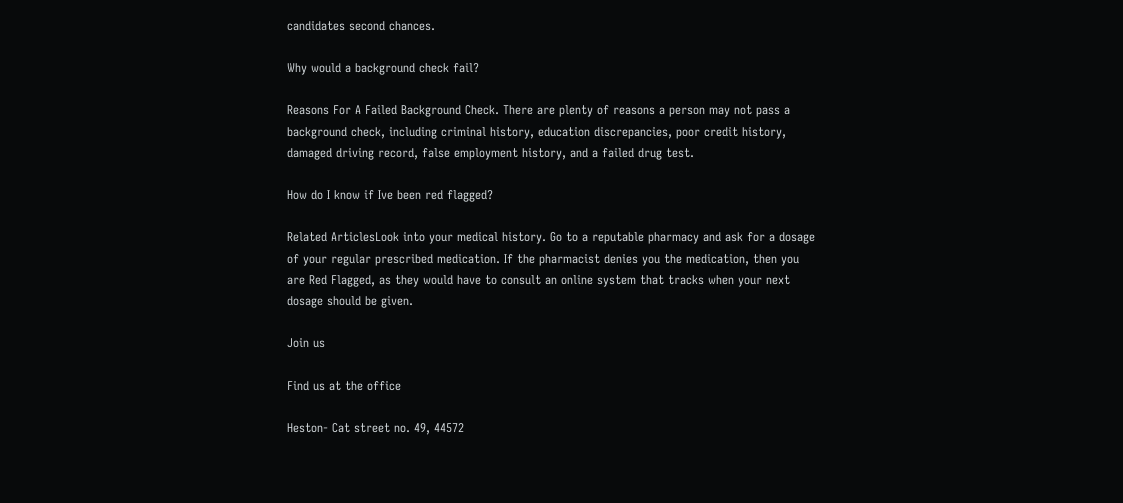candidates second chances.

Why would a background check fail?

Reasons For A Failed Background Check. There are plenty of reasons a person may not pass a background check, including criminal history, education discrepancies, poor credit history, damaged driving record, false employment history, and a failed drug test.

How do I know if Ive been red flagged?

Related ArticlesLook into your medical history. Go to a reputable pharmacy and ask for a dosage of your regular prescribed medication. If the pharmacist denies you the medication, then you are Red Flagged, as they would have to consult an online system that tracks when your next dosage should be given.

Join us

Find us at the office

Heston- Cat street no. 49, 44572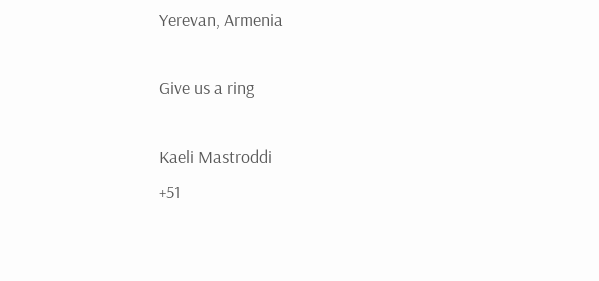Yerevan, Armenia

Give us a ring

Kaeli Mastroddi
+51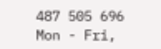487 505 696
Mon - Fri,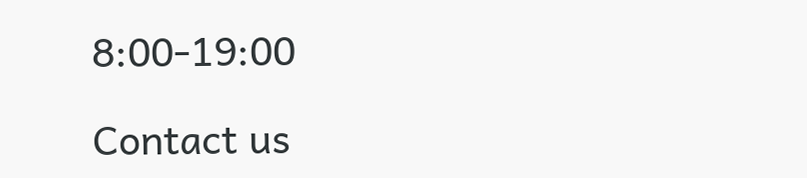8:00-19:00

Contact us